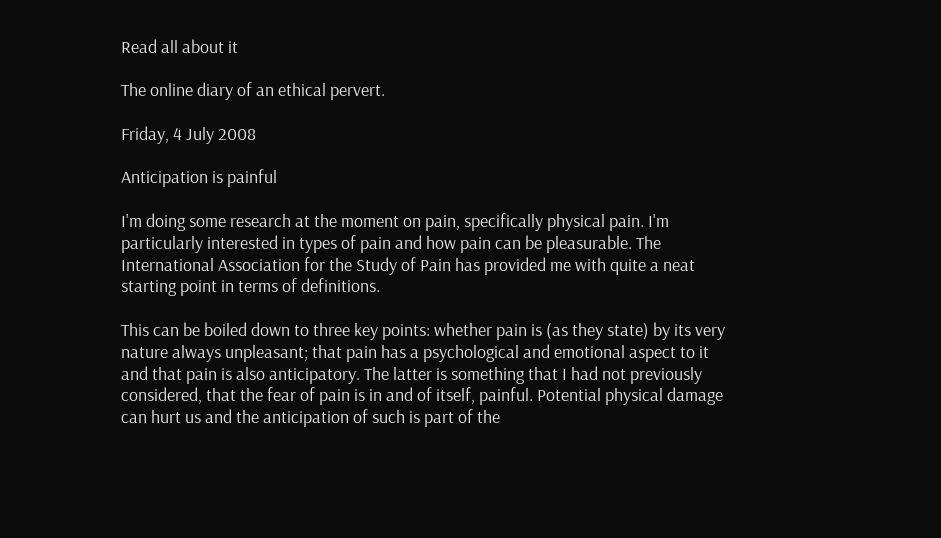Read all about it

The online diary of an ethical pervert.

Friday, 4 July 2008

Anticipation is painful

I'm doing some research at the moment on pain, specifically physical pain. I'm particularly interested in types of pain and how pain can be pleasurable. The International Association for the Study of Pain has provided me with quite a neat starting point in terms of definitions.

This can be boiled down to three key points: whether pain is (as they state) by its very nature always unpleasant; that pain has a psychological and emotional aspect to it and that pain is also anticipatory. The latter is something that I had not previously considered, that the fear of pain is in and of itself, painful. Potential physical damage can hurt us and the anticipation of such is part of the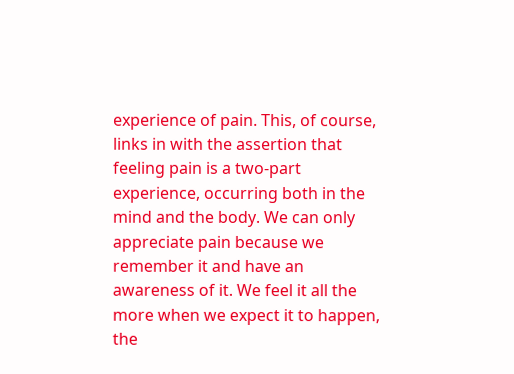experience of pain. This, of course, links in with the assertion that feeling pain is a two-part experience, occurring both in the mind and the body. We can only appreciate pain because we remember it and have an awareness of it. We feel it all the more when we expect it to happen, the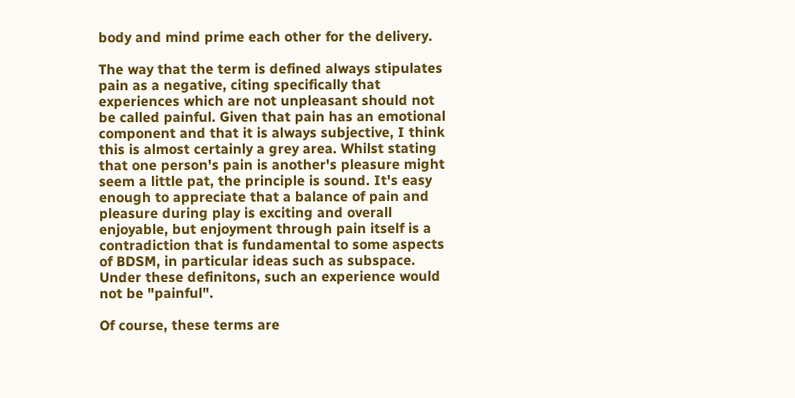body and mind prime each other for the delivery.

The way that the term is defined always stipulates pain as a negative, citing specifically that experiences which are not unpleasant should not be called painful. Given that pain has an emotional component and that it is always subjective, I think this is almost certainly a grey area. Whilst stating that one person's pain is another's pleasure might seem a little pat, the principle is sound. It's easy enough to appreciate that a balance of pain and pleasure during play is exciting and overall enjoyable, but enjoyment through pain itself is a contradiction that is fundamental to some aspects of BDSM, in particular ideas such as subspace. Under these definitons, such an experience would not be "painful".

Of course, these terms are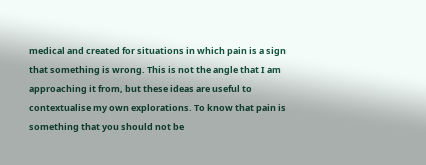medical and created for situations in which pain is a sign that something is wrong. This is not the angle that I am approaching it from, but these ideas are useful to contextualise my own explorations. To know that pain is something that you should not be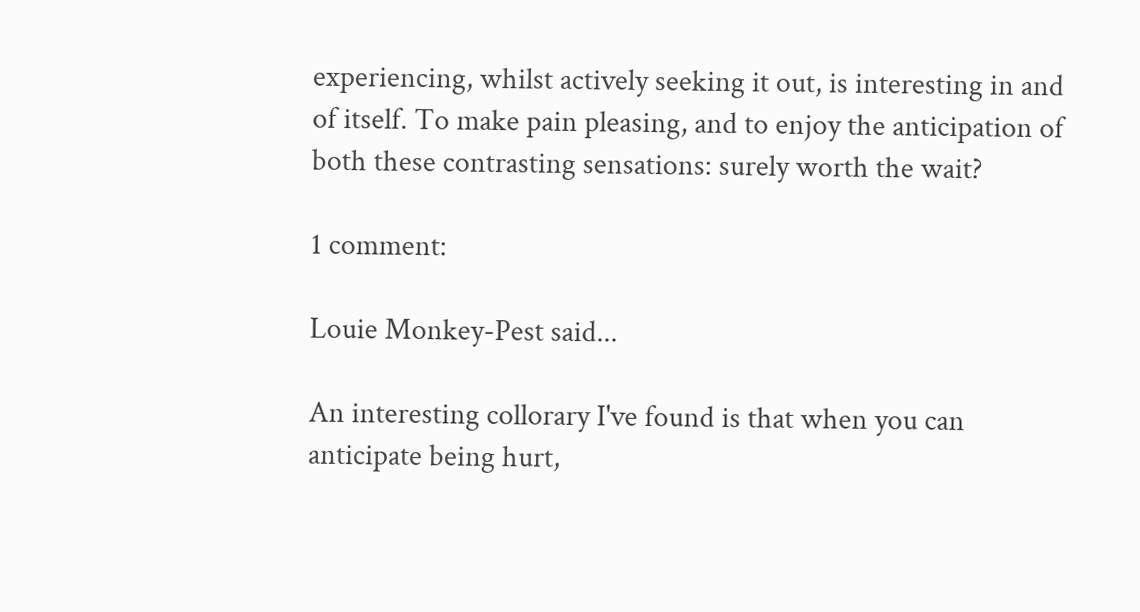experiencing, whilst actively seeking it out, is interesting in and of itself. To make pain pleasing, and to enjoy the anticipation of both these contrasting sensations: surely worth the wait?

1 comment:

Louie Monkey-Pest said...

An interesting collorary I've found is that when you can anticipate being hurt,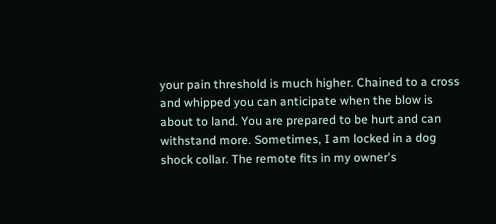your pain threshold is much higher. Chained to a cross and whipped you can anticipate when the blow is about to land. You are prepared to be hurt and can withstand more. Sometimes, I am locked in a dog shock collar. The remote fits in my owner's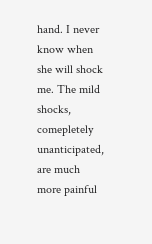hand. I never know when she will shock me. The mild shocks, comepletely unanticipated, are much more painful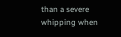than a severe whipping when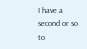I have a second or so to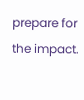prepare for the impact.